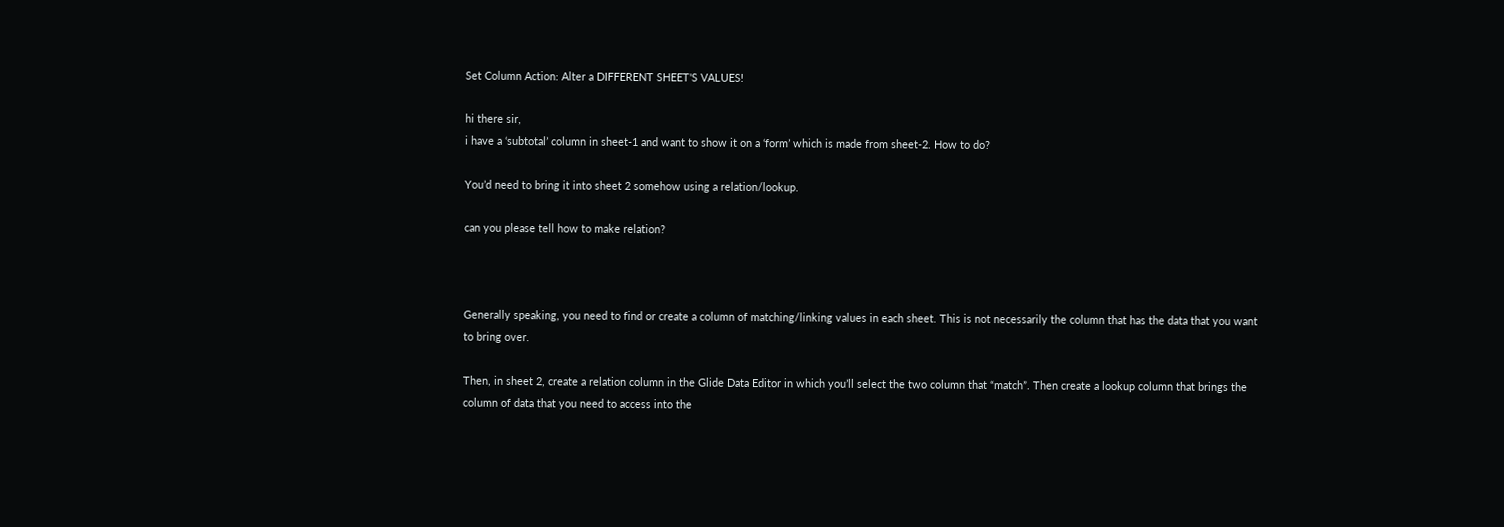Set Column Action: Alter a DIFFERENT SHEET'S VALUES!

hi there sir,
i have a ‘subtotal’ column in sheet-1 and want to show it on a ‘form’ which is made from sheet-2. How to do?

You’d need to bring it into sheet 2 somehow using a relation/lookup.

can you please tell how to make relation?



Generally speaking, you need to find or create a column of matching/linking values in each sheet. This is not necessarily the column that has the data that you want to bring over.

Then, in sheet 2, create a relation column in the Glide Data Editor in which you’ll select the two column that “match”. Then create a lookup column that brings the column of data that you need to access into the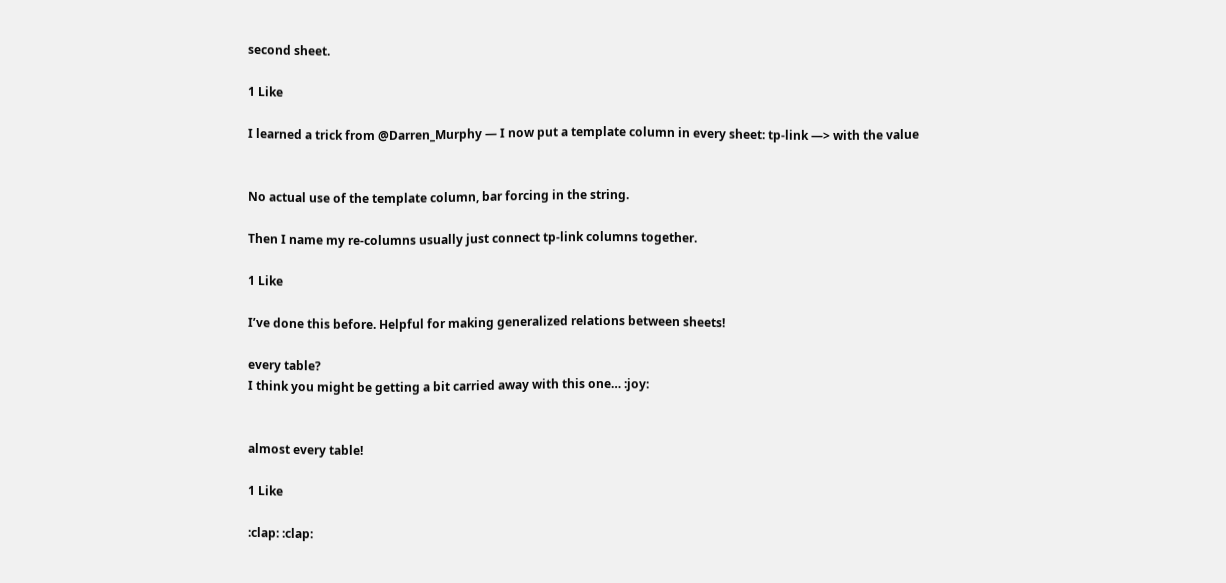second sheet.

1 Like

I learned a trick from @Darren_Murphy — I now put a template column in every sheet: tp-link —> with the value


No actual use of the template column, bar forcing in the string.

Then I name my re-columns usually just connect tp-link columns together.

1 Like

I’ve done this before. Helpful for making generalized relations between sheets!

every table?
I think you might be getting a bit carried away with this one… :joy:


almost every table!

1 Like

:clap: :clap: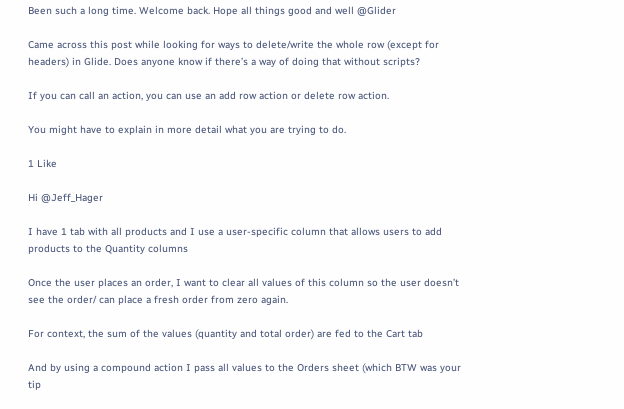Been such a long time. Welcome back. Hope all things good and well @Glider

Came across this post while looking for ways to delete/write the whole row (except for headers) in Glide. Does anyone know if there’s a way of doing that without scripts?

If you can call an action, you can use an add row action or delete row action.

You might have to explain in more detail what you are trying to do.

1 Like

Hi @Jeff_Hager

I have 1 tab with all products and I use a user-specific column that allows users to add products to the Quantity columns

Once the user places an order, I want to clear all values of this column so the user doesn’t see the order/ can place a fresh order from zero again.

For context, the sum of the values (quantity and total order) are fed to the Cart tab

And by using a compound action I pass all values to the Orders sheet (which BTW was your tip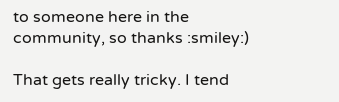to someone here in the community, so thanks :smiley:)

That gets really tricky. I tend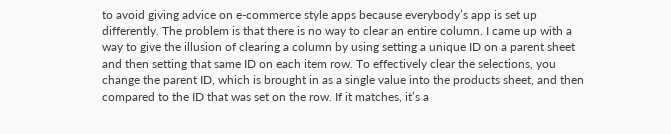to avoid giving advice on e-commerce style apps because everybody’s app is set up differently. The problem is that there is no way to clear an entire column. I came up with a way to give the illusion of clearing a column by using setting a unique ID on a parent sheet and then setting that same ID on each item row. To effectively clear the selections, you change the parent ID, which is brought in as a single value into the products sheet, and then compared to the ID that was set on the row. If it matches, it’s a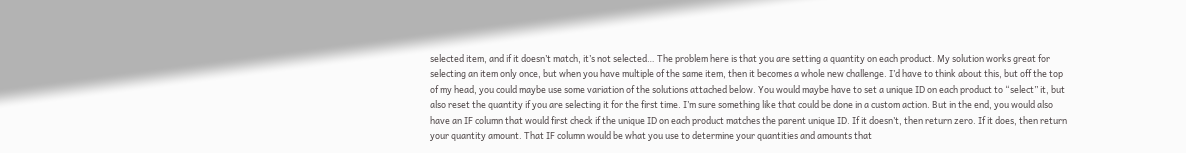selected item, and if it doesn’t match, it’s not selected… The problem here is that you are setting a quantity on each product. My solution works great for selecting an item only once, but when you have multiple of the same item, then it becomes a whole new challenge. I’d have to think about this, but off the top of my head, you could maybe use some variation of the solutions attached below. You would maybe have to set a unique ID on each product to “select” it, but also reset the quantity if you are selecting it for the first time. I’m sure something like that could be done in a custom action. But in the end, you would also have an IF column that would first check if the unique ID on each product matches the parent unique ID. If it doesn’t, then return zero. If it does, then return your quantity amount. That IF column would be what you use to determine your quantities and amounts that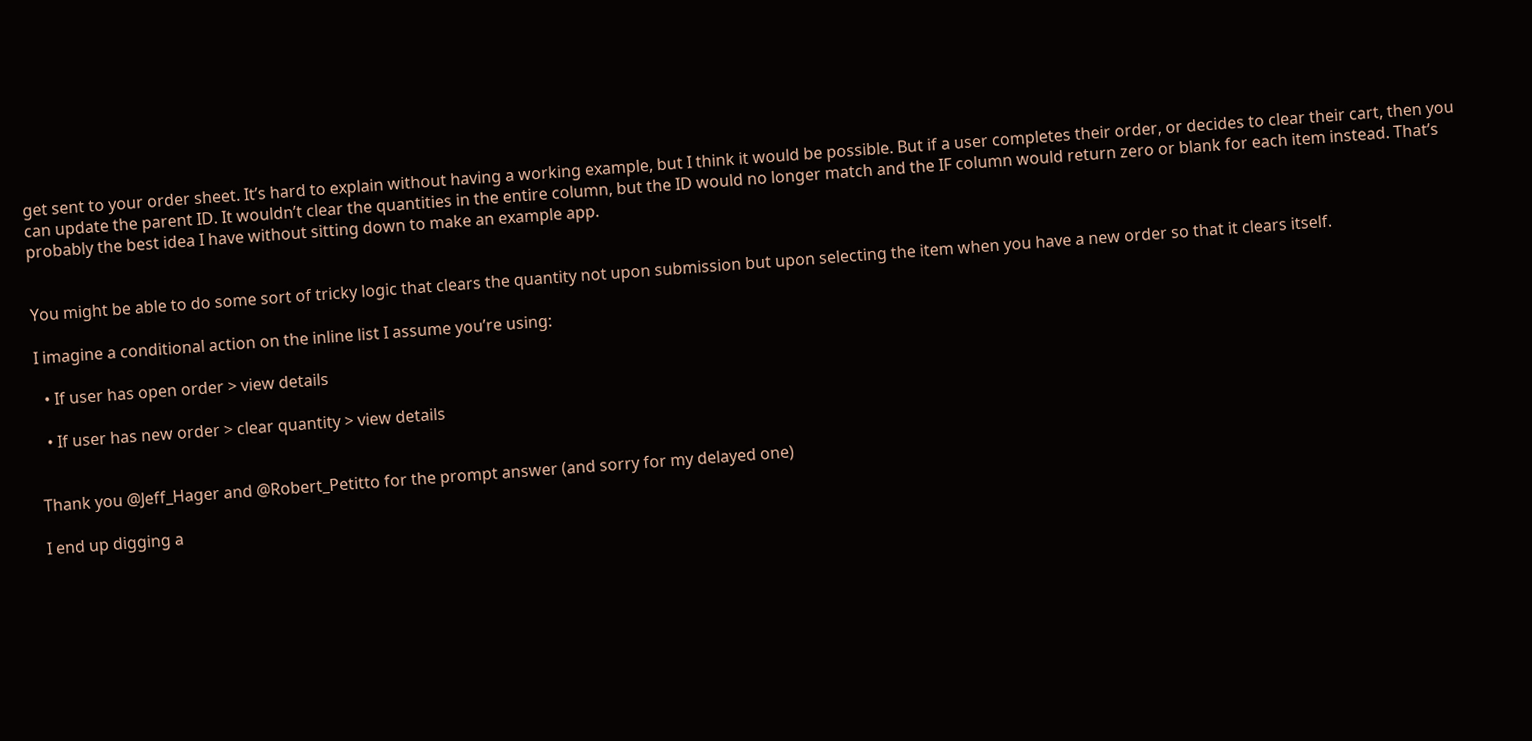get sent to your order sheet. It’s hard to explain without having a working example, but I think it would be possible. But if a user completes their order, or decides to clear their cart, then you can update the parent ID. It wouldn’t clear the quantities in the entire column, but the ID would no longer match and the IF column would return zero or blank for each item instead. That’s probably the best idea I have without sitting down to make an example app.


You might be able to do some sort of tricky logic that clears the quantity not upon submission but upon selecting the item when you have a new order so that it clears itself.

I imagine a conditional action on the inline list I assume you’re using:

  • If user has open order > view details

  • If user has new order > clear quantity > view details


Thank you @Jeff_Hager and @Robert_Petitto for the prompt answer (and sorry for my delayed one)

I end up digging a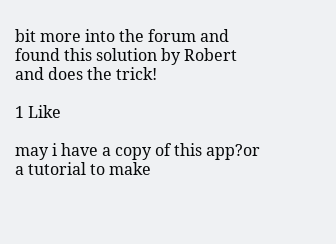bit more into the forum and found this solution by Robert and does the trick!

1 Like

may i have a copy of this app?or a tutorial to make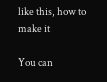like this, how to make it

You can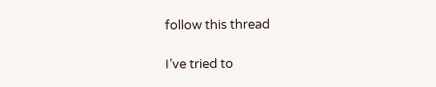follow this thread

I’ve tried to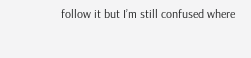follow it but I’m still confused where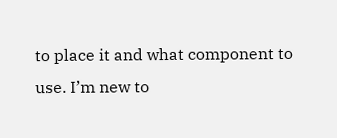to place it and what component to use. I’m new to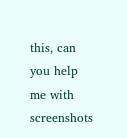this, can you help me with screenshots